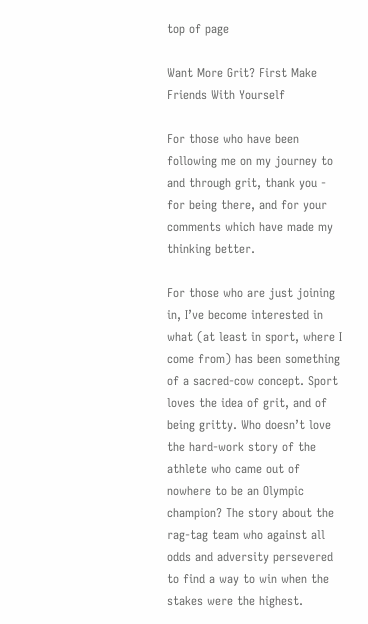top of page

Want More Grit? First Make Friends With Yourself

For those who have been following me on my journey to and through grit, thank you - for being there, and for your comments which have made my thinking better.

For those who are just joining in, I’ve become interested in what (at least in sport, where I come from) has been something of a sacred-cow concept. Sport loves the idea of grit, and of being gritty. Who doesn’t love the hard-work story of the athlete who came out of nowhere to be an Olympic champion? The story about the rag-tag team who against all odds and adversity persevered to find a way to win when the stakes were the highest.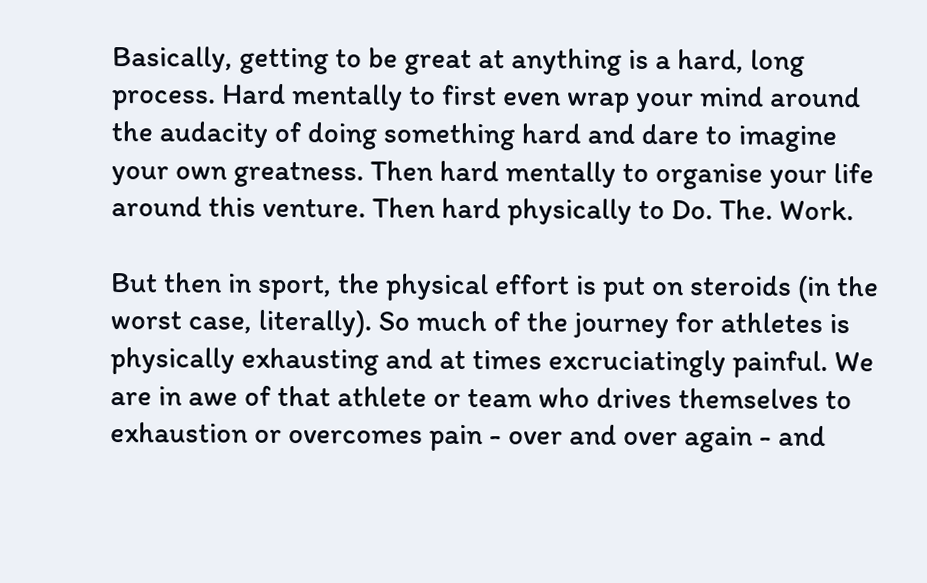Basically, getting to be great at anything is a hard, long process. Hard mentally to first even wrap your mind around the audacity of doing something hard and dare to imagine your own greatness. Then hard mentally to organise your life around this venture. Then hard physically to Do. The. Work.

But then in sport, the physical effort is put on steroids (in the worst case, literally). So much of the journey for athletes is physically exhausting and at times excruciatingly painful. We are in awe of that athlete or team who drives themselves to exhaustion or overcomes pain - over and over again - and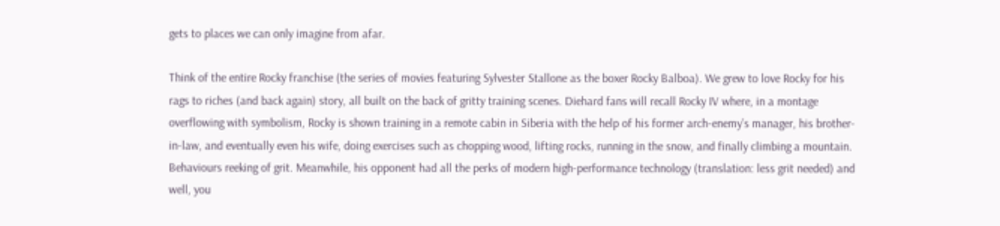gets to places we can only imagine from afar.

Think of the entire Rocky franchise (the series of movies featuring Sylvester Stallone as the boxer Rocky Balboa). We grew to love Rocky for his rags to riches (and back again) story, all built on the back of gritty training scenes. Diehard fans will recall Rocky IV where, in a montage overflowing with symbolism, Rocky is shown training in a remote cabin in Siberia with the help of his former arch-enemy’s manager, his brother-in-law, and eventually even his wife, doing exercises such as chopping wood, lifting rocks, running in the snow, and finally climbing a mountain. Behaviours reeking of grit. Meanwhile, his opponent had all the perks of modern high-performance technology (translation: less grit needed) and well, you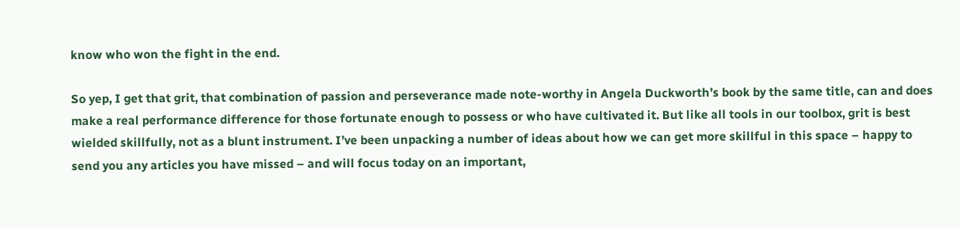know who won the fight in the end.

So yep, I get that grit, that combination of passion and perseverance made note-worthy in Angela Duckworth’s book by the same title, can and does make a real performance difference for those fortunate enough to possess or who have cultivated it. But like all tools in our toolbox, grit is best wielded skillfully, not as a blunt instrument. I’ve been unpacking a number of ideas about how we can get more skillful in this space – happy to send you any articles you have missed – and will focus today on an important,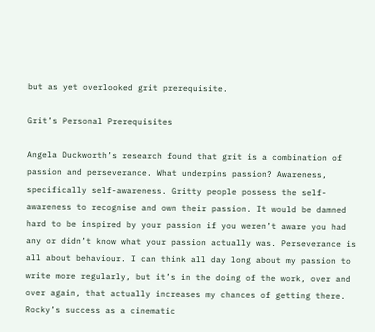but as yet overlooked grit prerequisite.

Grit’s Personal Prerequisites

Angela Duckworth’s research found that grit is a combination of passion and perseverance. What underpins passion? Awareness, specifically self-awareness. Gritty people possess the self-awareness to recognise and own their passion. It would be damned hard to be inspired by your passion if you weren’t aware you had any or didn’t know what your passion actually was. Perseverance is all about behaviour. I can think all day long about my passion to write more regularly, but it’s in the doing of the work, over and over again, that actually increases my chances of getting there. Rocky’s success as a cinematic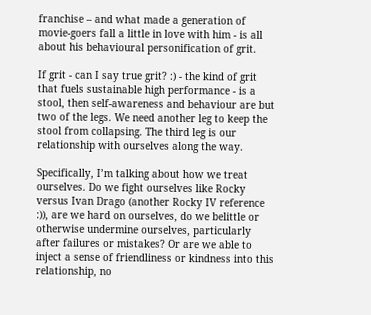franchise – and what made a generation of movie-goers fall a little in love with him - is all about his behavioural personification of grit.

If grit - can I say true grit? :) - the kind of grit that fuels sustainable high performance - is a stool, then self-awareness and behaviour are but two of the legs. We need another leg to keep the stool from collapsing. The third leg is our relationship with ourselves along the way.

Specifically, I’m talking about how we treat ourselves. Do we fight ourselves like Rocky versus Ivan Drago (another Rocky IV reference :)), are we hard on ourselves, do we belittle or otherwise undermine ourselves, particularly after failures or mistakes? Or are we able to inject a sense of friendliness or kindness into this relationship, no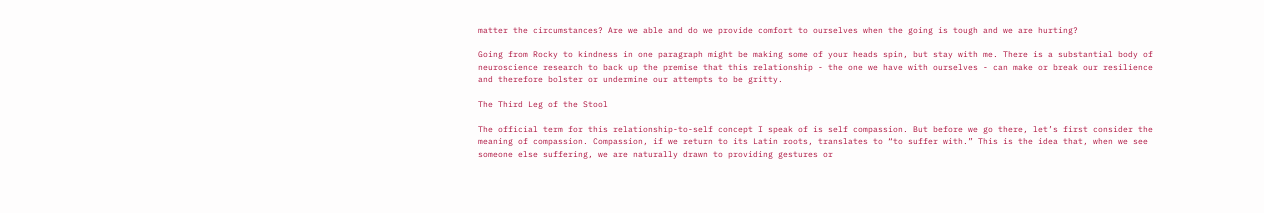matter the circumstances? Are we able and do we provide comfort to ourselves when the going is tough and we are hurting?

Going from Rocky to kindness in one paragraph might be making some of your heads spin, but stay with me. There is a substantial body of neuroscience research to back up the premise that this relationship - the one we have with ourselves - can make or break our resilience and therefore bolster or undermine our attempts to be gritty.

The Third Leg of the Stool

The official term for this relationship-to-self concept I speak of is self compassion. But before we go there, let’s first consider the meaning of compassion. Compassion, if we return to its Latin roots, translates to “to suffer with.” This is the idea that, when we see someone else suffering, we are naturally drawn to providing gestures or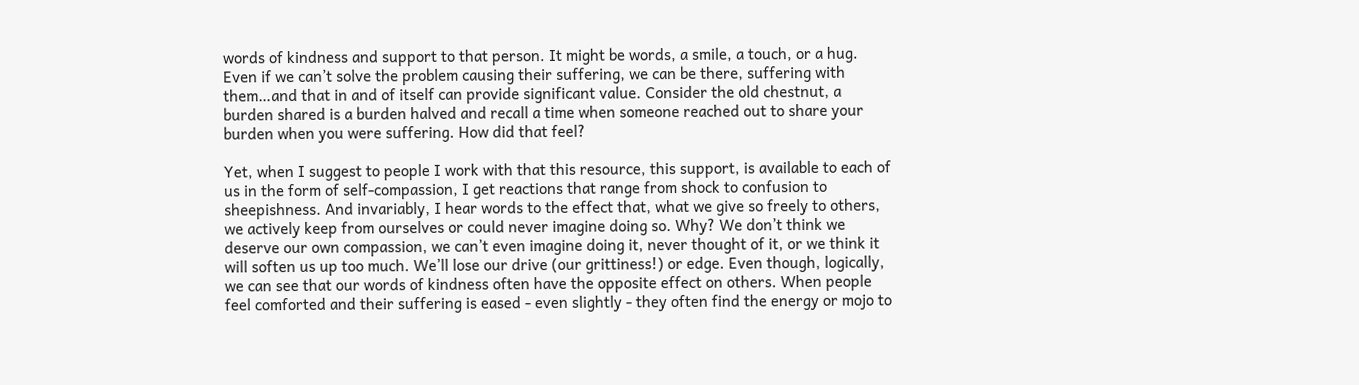words of kindness and support to that person. It might be words, a smile, a touch, or a hug. Even if we can’t solve the problem causing their suffering, we can be there, suffering with them…and that in and of itself can provide significant value. Consider the old chestnut, a burden shared is a burden halved and recall a time when someone reached out to share your burden when you were suffering. How did that feel?

Yet, when I suggest to people I work with that this resource, this support, is available to each of us in the form of self-compassion, I get reactions that range from shock to confusion to sheepishness. And invariably, I hear words to the effect that, what we give so freely to others, we actively keep from ourselves or could never imagine doing so. Why? We don’t think we deserve our own compassion, we can’t even imagine doing it, never thought of it, or we think it will soften us up too much. We’ll lose our drive (our grittiness!) or edge. Even though, logically, we can see that our words of kindness often have the opposite effect on others. When people feel comforted and their suffering is eased - even slightly - they often find the energy or mojo to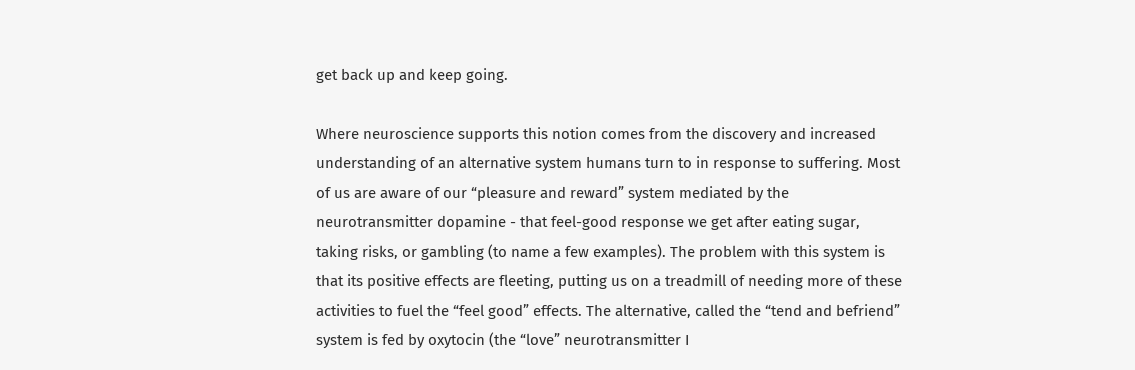get back up and keep going.

Where neuroscience supports this notion comes from the discovery and increased understanding of an alternative system humans turn to in response to suffering. Most of us are aware of our “pleasure and reward” system mediated by the neurotransmitter dopamine - that feel-good response we get after eating sugar, taking risks, or gambling (to name a few examples). The problem with this system is that its positive effects are fleeting, putting us on a treadmill of needing more of these activities to fuel the “feel good” effects. The alternative, called the “tend and befriend” system is fed by oxytocin (the “love” neurotransmitter I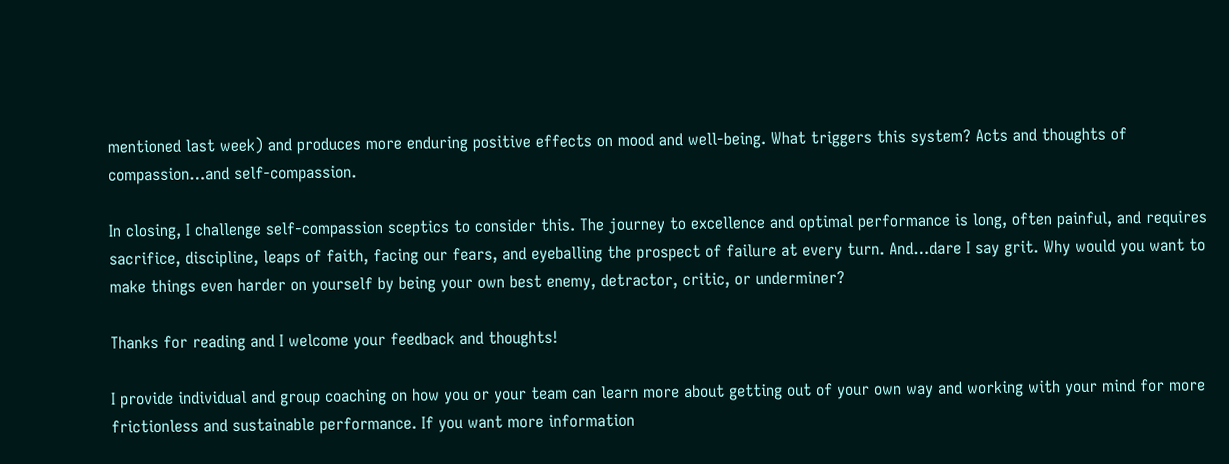mentioned last week) and produces more enduring positive effects on mood and well-being. What triggers this system? Acts and thoughts of compassion…and self-compassion.

In closing, I challenge self-compassion sceptics to consider this. The journey to excellence and optimal performance is long, often painful, and requires sacrifice, discipline, leaps of faith, facing our fears, and eyeballing the prospect of failure at every turn. And…dare I say grit. Why would you want to make things even harder on yourself by being your own best enemy, detractor, critic, or underminer?

Thanks for reading and I welcome your feedback and thoughts!

I provide individual and group coaching on how you or your team can learn more about getting out of your own way and working with your mind for more frictionless and sustainable performance. If you want more information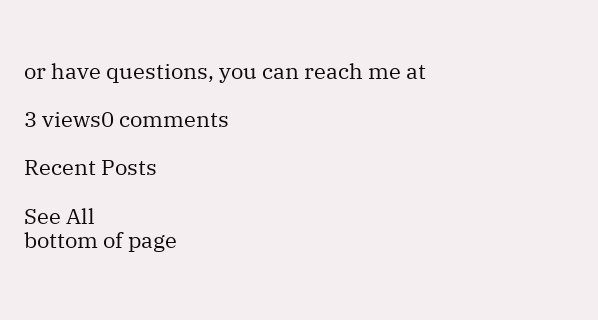or have questions, you can reach me at

3 views0 comments

Recent Posts

See All
bottom of page